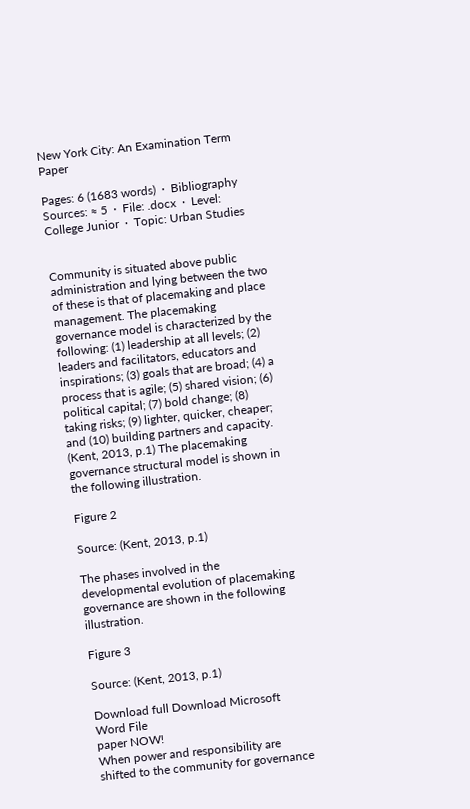New York City: An Examination Term Paper

Pages: 6 (1683 words)  ·  Bibliography Sources: ≈ 5  ·  File: .docx  ·  Level: College Junior  ·  Topic: Urban Studies


Community is situated above public administration and lying between the two of these is that of placemaking and place management. The placemaking governance model is characterized by the following: (1) leadership at all levels; (2) leaders and facilitators, educators and inspirations; (3) goals that are broad; (4) a process that is agile; (5) shared vision; (6) political capital; (7) bold change; (8) taking risks; (9) lighter, quicker, cheaper; and (10) building partners and capacity. (Kent, 2013, p.1) The placemaking governance structural model is shown in the following illustration.

Figure 2

Source: (Kent, 2013, p.1)

The phases involved in the developmental evolution of placemaking governance are shown in the following illustration.

Figure 3

Source: (Kent, 2013, p.1)

Download full Download Microsoft Word File
paper NOW!
When power and responsibility are shifted to the community for governance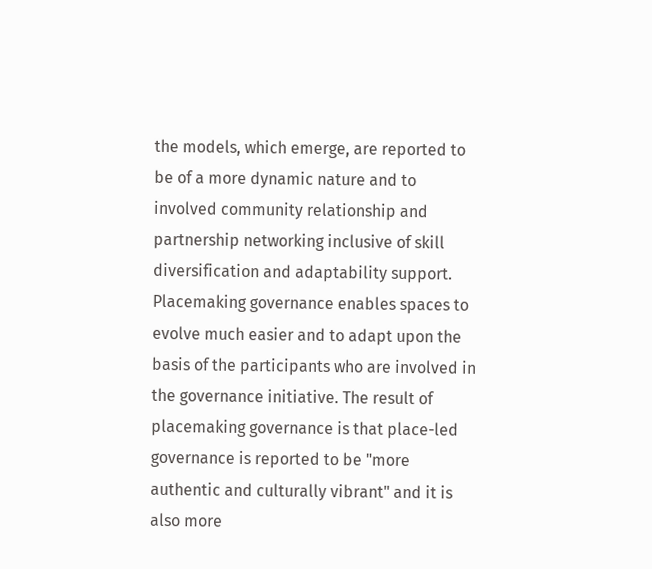the models, which emerge, are reported to be of a more dynamic nature and to involved community relationship and partnership networking inclusive of skill diversification and adaptability support. Placemaking governance enables spaces to evolve much easier and to adapt upon the basis of the participants who are involved in the governance initiative. The result of placemaking governance is that place-led governance is reported to be "more authentic and culturally vibrant" and it is also more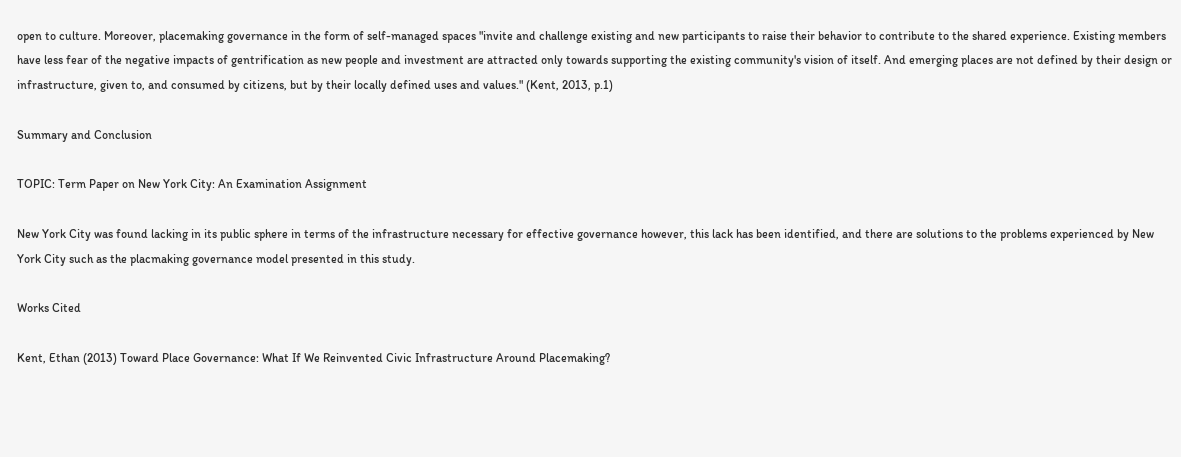open to culture. Moreover, placemaking governance in the form of self-managed spaces "invite and challenge existing and new participants to raise their behavior to contribute to the shared experience. Existing members have less fear of the negative impacts of gentrification as new people and investment are attracted only towards supporting the existing community's vision of itself. And emerging places are not defined by their design or infrastructure, given to, and consumed by citizens, but by their locally defined uses and values." (Kent, 2013, p.1)

Summary and Conclusion

TOPIC: Term Paper on New York City: An Examination Assignment

New York City was found lacking in its public sphere in terms of the infrastructure necessary for effective governance however, this lack has been identified, and there are solutions to the problems experienced by New York City such as the placmaking governance model presented in this study.

Works Cited

Kent, Ethan (2013) Toward Place Governance: What If We Reinvented Civic Infrastructure Around Placemaking?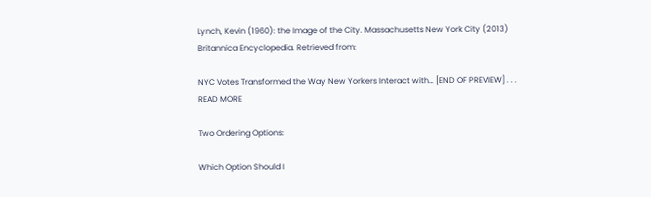Lynch, Kevin (1960): the Image of the City. Massachusetts New York City (2013) Britannica Encyclopedia. Retrieved from:

NYC Votes Transformed the Way New Yorkers Interact with… [END OF PREVIEW] . . . READ MORE

Two Ordering Options:

Which Option Should I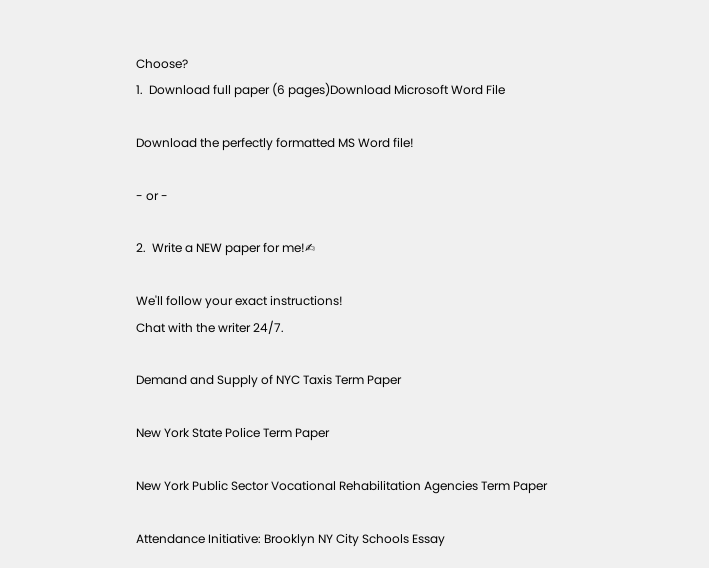Choose?
1.  Download full paper (6 pages)Download Microsoft Word File

Download the perfectly formatted MS Word file!

- or -

2.  Write a NEW paper for me!✍

We'll follow your exact instructions!
Chat with the writer 24/7.

Demand and Supply of NYC Taxis Term Paper

New York State Police Term Paper

New York Public Sector Vocational Rehabilitation Agencies Term Paper

Attendance Initiative: Brooklyn NY City Schools Essay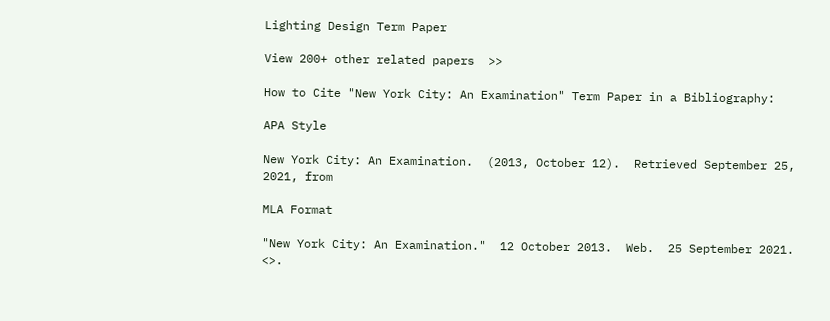Lighting Design Term Paper

View 200+ other related papers  >>

How to Cite "New York City: An Examination" Term Paper in a Bibliography:

APA Style

New York City: An Examination.  (2013, October 12).  Retrieved September 25, 2021, from

MLA Format

"New York City: An Examination."  12 October 2013.  Web.  25 September 2021. <>.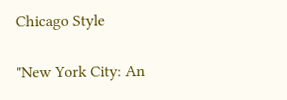Chicago Style

"New York City: An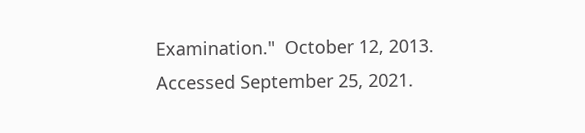Examination."  October 12, 2013.  Accessed September 25, 2021.